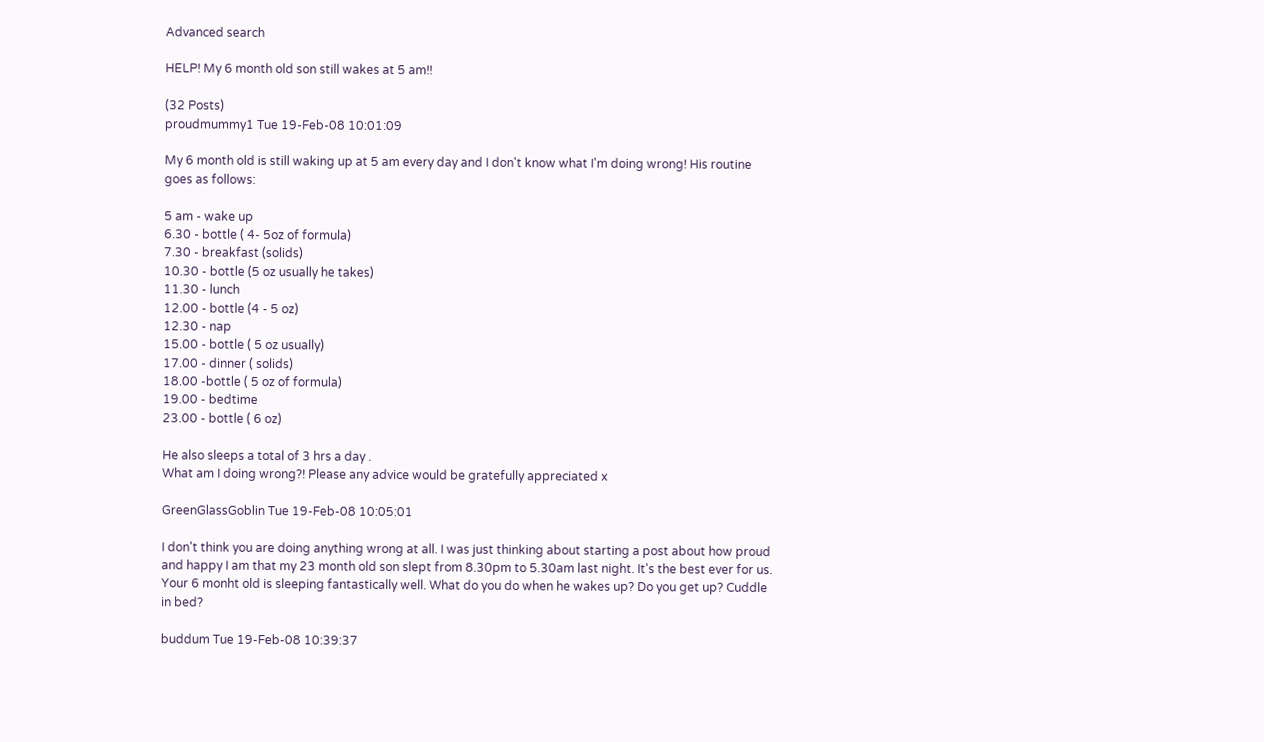Advanced search

HELP! My 6 month old son still wakes at 5 am!!

(32 Posts)
proudmummy1 Tue 19-Feb-08 10:01:09

My 6 month old is still waking up at 5 am every day and I don't know what I'm doing wrong! His routine goes as follows:

5 am - wake up
6.30 - bottle ( 4- 5oz of formula)
7.30 - breakfast (solids)
10.30 - bottle (5 oz usually he takes)
11.30 - lunch
12.00 - bottle (4 - 5 oz)
12.30 - nap
15.00 - bottle ( 5 oz usually)
17.00 - dinner ( solids)
18.00 -bottle ( 5 oz of formula)
19.00 - bedtime
23.00 - bottle ( 6 oz)

He also sleeps a total of 3 hrs a day .
What am I doing wrong?! Please any advice would be gratefully appreciated x

GreenGlassGoblin Tue 19-Feb-08 10:05:01

I don't think you are doing anything wrong at all. I was just thinking about starting a post about how proud and happy I am that my 23 month old son slept from 8.30pm to 5.30am last night. It's the best ever for us. Your 6 monht old is sleeping fantastically well. What do you do when he wakes up? Do you get up? Cuddle in bed?

buddum Tue 19-Feb-08 10:39:37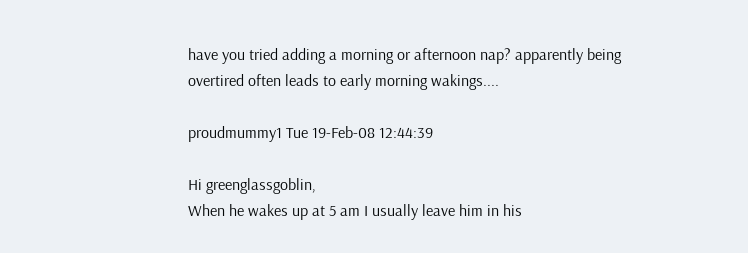have you tried adding a morning or afternoon nap? apparently being overtired often leads to early morning wakings....

proudmummy1 Tue 19-Feb-08 12:44:39

Hi greenglassgoblin,
When he wakes up at 5 am I usually leave him in his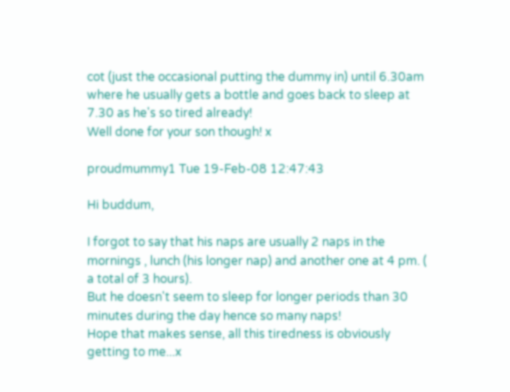cot (just the occasional putting the dummy in) until 6.30am where he usually gets a bottle and goes back to sleep at 7.30 as he's so tired already!
Well done for your son though! x

proudmummy1 Tue 19-Feb-08 12:47:43

Hi buddum,

I forgot to say that his naps are usually 2 naps in the mornings , lunch (his longer nap) and another one at 4 pm. ( a total of 3 hours).
But he doesn't seem to sleep for longer periods than 30 minutes during the day hence so many naps!
Hope that makes sense, all this tiredness is obviously getting to me...x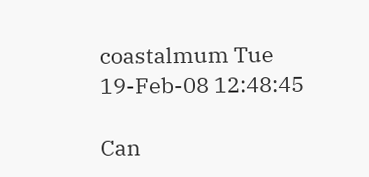coastalmum Tue 19-Feb-08 12:48:45

Can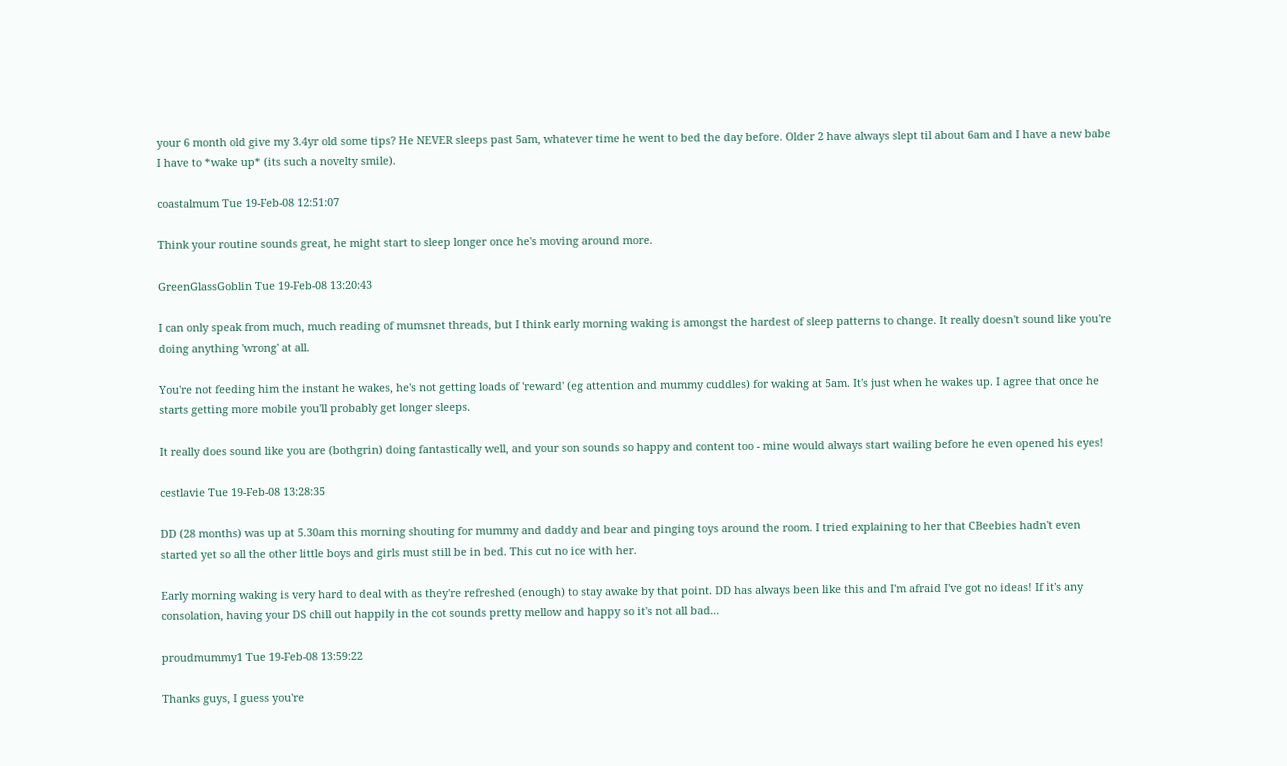your 6 month old give my 3.4yr old some tips? He NEVER sleeps past 5am, whatever time he went to bed the day before. Older 2 have always slept til about 6am and I have a new babe I have to *wake up* (its such a novelty smile).

coastalmum Tue 19-Feb-08 12:51:07

Think your routine sounds great, he might start to sleep longer once he's moving around more.

GreenGlassGoblin Tue 19-Feb-08 13:20:43

I can only speak from much, much reading of mumsnet threads, but I think early morning waking is amongst the hardest of sleep patterns to change. It really doesn't sound like you're doing anything 'wrong' at all.

You're not feeding him the instant he wakes, he's not getting loads of 'reward' (eg attention and mummy cuddles) for waking at 5am. It's just when he wakes up. I agree that once he starts getting more mobile you'll probably get longer sleeps.

It really does sound like you are (bothgrin) doing fantastically well, and your son sounds so happy and content too - mine would always start wailing before he even opened his eyes!

cestlavie Tue 19-Feb-08 13:28:35

DD (28 months) was up at 5.30am this morning shouting for mummy and daddy and bear and pinging toys around the room. I tried explaining to her that CBeebies hadn't even started yet so all the other little boys and girls must still be in bed. This cut no ice with her.

Early morning waking is very hard to deal with as they're refreshed (enough) to stay awake by that point. DD has always been like this and I'm afraid I've got no ideas! If it's any consolation, having your DS chill out happily in the cot sounds pretty mellow and happy so it's not all bad...

proudmummy1 Tue 19-Feb-08 13:59:22

Thanks guys, I guess you're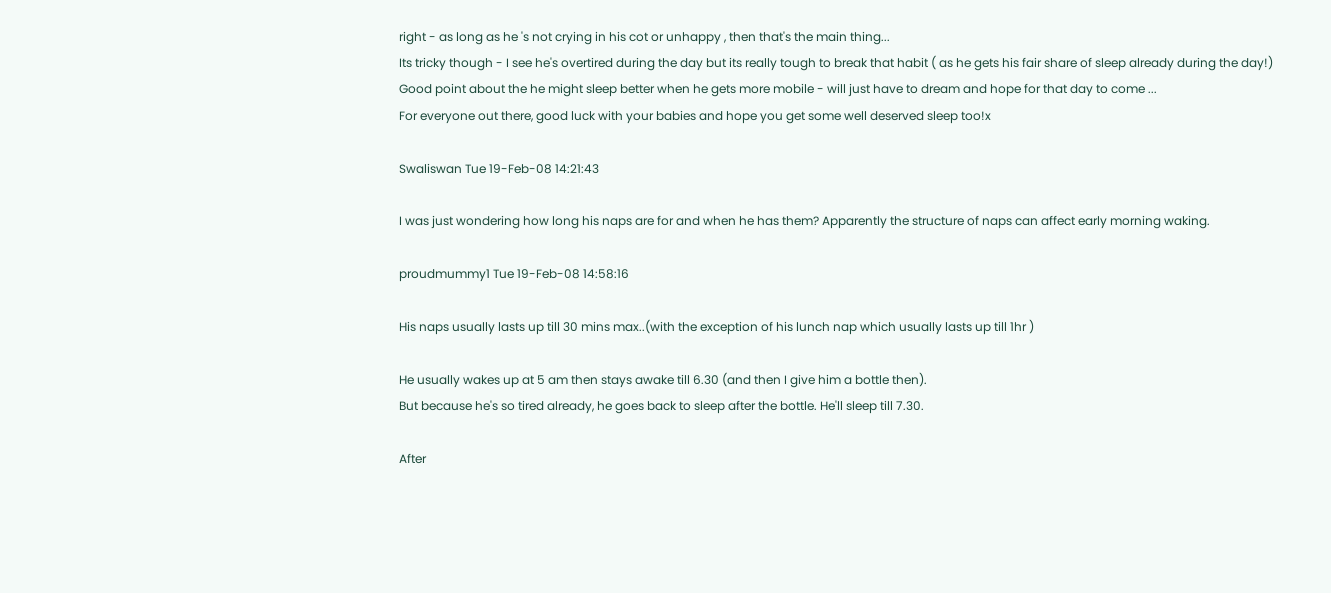right - as long as he 's not crying in his cot or unhappy , then that's the main thing...
Its tricky though - I see he's overtired during the day but its really tough to break that habit ( as he gets his fair share of sleep already during the day!)
Good point about the he might sleep better when he gets more mobile - will just have to dream and hope for that day to come ...
For everyone out there, good luck with your babies and hope you get some well deserved sleep too!x

Swaliswan Tue 19-Feb-08 14:21:43

I was just wondering how long his naps are for and when he has them? Apparently the structure of naps can affect early morning waking.

proudmummy1 Tue 19-Feb-08 14:58:16

His naps usually lasts up till 30 mins max..(with the exception of his lunch nap which usually lasts up till 1hr )

He usually wakes up at 5 am then stays awake till 6.30 (and then I give him a bottle then).
But because he's so tired already, he goes back to sleep after the bottle. He'll sleep till 7.30.

After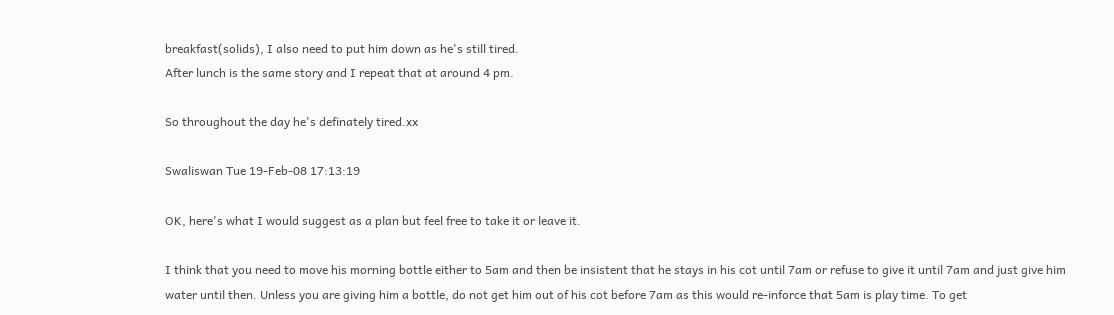breakfast(solids), I also need to put him down as he's still tired.
After lunch is the same story and I repeat that at around 4 pm.

So throughout the day he's definately tired.xx

Swaliswan Tue 19-Feb-08 17:13:19

OK, here's what I would suggest as a plan but feel free to take it or leave it.

I think that you need to move his morning bottle either to 5am and then be insistent that he stays in his cot until 7am or refuse to give it until 7am and just give him water until then. Unless you are giving him a bottle, do not get him out of his cot before 7am as this would re-inforce that 5am is play time. To get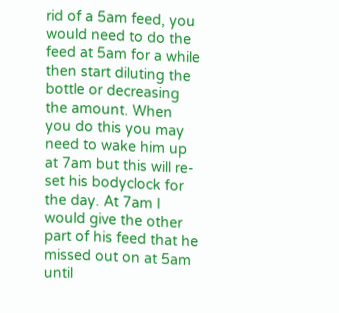rid of a 5am feed, you would need to do the feed at 5am for a while then start diluting the bottle or decreasing the amount. When you do this you may need to wake him up at 7am but this will re-set his bodyclock for the day. At 7am I would give the other part of his feed that he missed out on at 5am until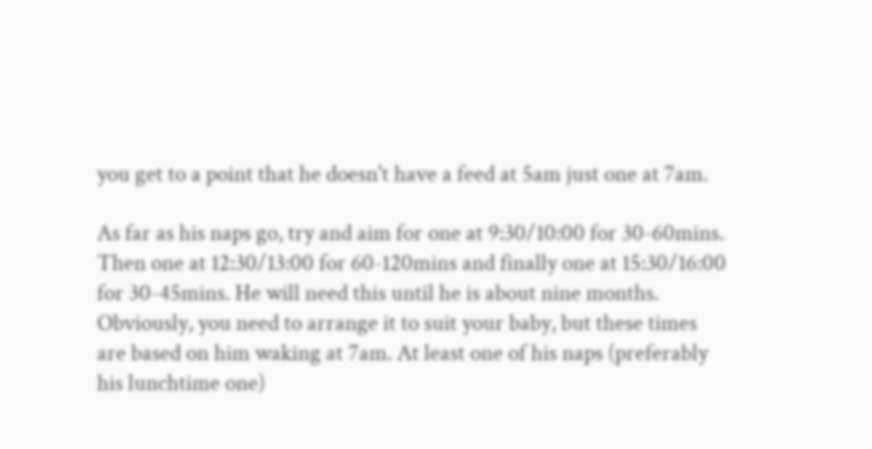you get to a point that he doesn't have a feed at 5am just one at 7am.

As far as his naps go, try and aim for one at 9:30/10:00 for 30-60mins. Then one at 12:30/13:00 for 60-120mins and finally one at 15:30/16:00 for 30-45mins. He will need this until he is about nine months. Obviously, you need to arrange it to suit your baby, but these times are based on him waking at 7am. At least one of his naps (preferably his lunchtime one)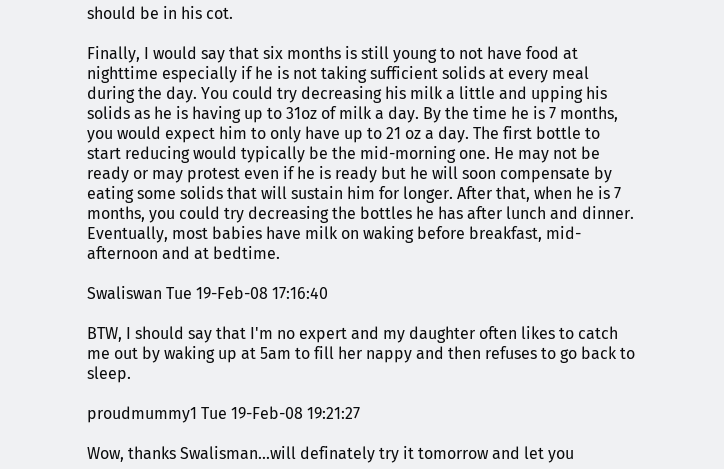should be in his cot.

Finally, I would say that six months is still young to not have food at nighttime especially if he is not taking sufficient solids at every meal during the day. You could try decreasing his milk a little and upping his solids as he is having up to 31oz of milk a day. By the time he is 7 months, you would expect him to only have up to 21 oz a day. The first bottle to start reducing would typically be the mid-morning one. He may not be ready or may protest even if he is ready but he will soon compensate by eating some solids that will sustain him for longer. After that, when he is 7 months, you could try decreasing the bottles he has after lunch and dinner. Eventually, most babies have milk on waking before breakfast, mid-afternoon and at bedtime.

Swaliswan Tue 19-Feb-08 17:16:40

BTW, I should say that I'm no expert and my daughter often likes to catch me out by waking up at 5am to fill her nappy and then refuses to go back to sleep.

proudmummy1 Tue 19-Feb-08 19:21:27

Wow, thanks Swalisman...will definately try it tomorrow and let you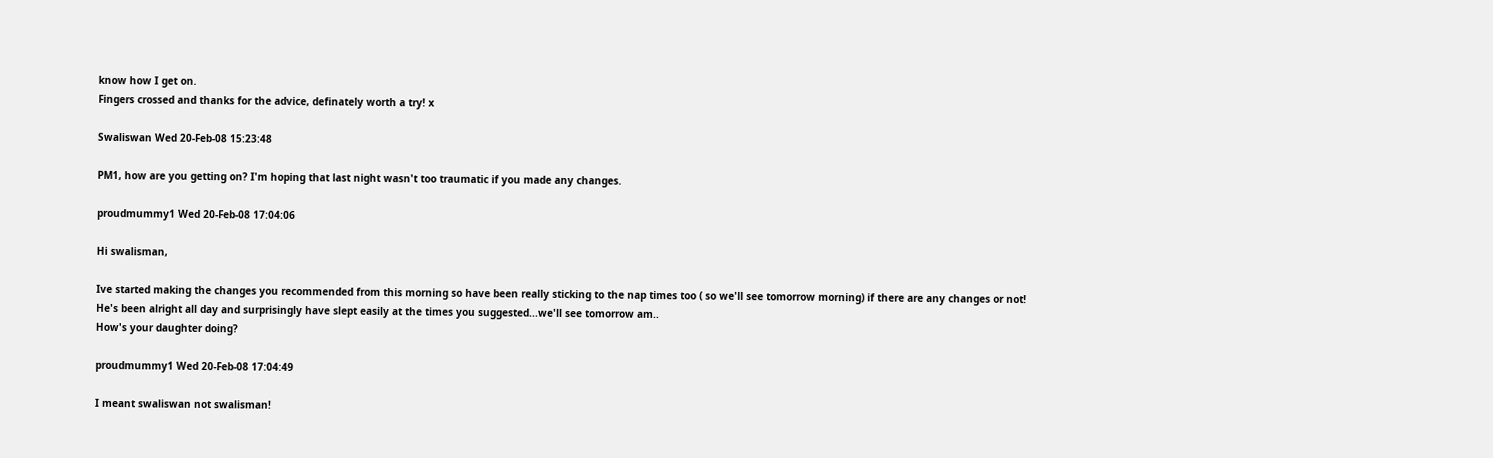know how I get on.
Fingers crossed and thanks for the advice, definately worth a try! x

Swaliswan Wed 20-Feb-08 15:23:48

PM1, how are you getting on? I'm hoping that last night wasn't too traumatic if you made any changes.

proudmummy1 Wed 20-Feb-08 17:04:06

Hi swalisman,

Ive started making the changes you recommended from this morning so have been really sticking to the nap times too ( so we'll see tomorrow morning) if there are any changes or not!
He's been alright all day and surprisingly have slept easily at the times you suggested...we'll see tomorrow am..
How's your daughter doing?

proudmummy1 Wed 20-Feb-08 17:04:49

I meant swaliswan not swalisman!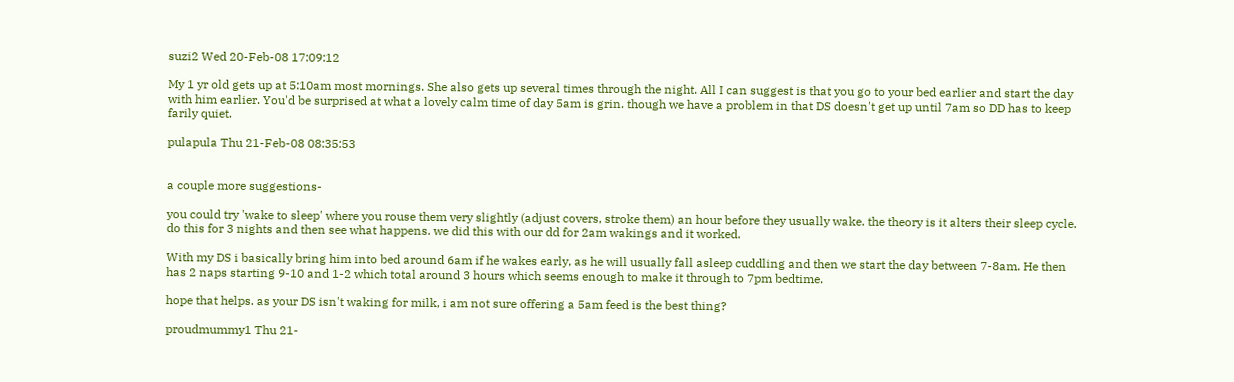suzi2 Wed 20-Feb-08 17:09:12

My 1 yr old gets up at 5:10am most mornings. She also gets up several times through the night. All I can suggest is that you go to your bed earlier and start the day with him earlier. You'd be surprised at what a lovely calm time of day 5am is grin. though we have a problem in that DS doesn't get up until 7am so DD has to keep farily quiet.

pulapula Thu 21-Feb-08 08:35:53


a couple more suggestions-

you could try 'wake to sleep' where you rouse them very slightly (adjust covers, stroke them) an hour before they usually wake. the theory is it alters their sleep cycle. do this for 3 nights and then see what happens. we did this with our dd for 2am wakings and it worked.

With my DS i basically bring him into bed around 6am if he wakes early, as he will usually fall asleep cuddling and then we start the day between 7-8am. He then has 2 naps starting 9-10 and 1-2 which total around 3 hours which seems enough to make it through to 7pm bedtime.

hope that helps. as your DS isn't waking for milk, i am not sure offering a 5am feed is the best thing?

proudmummy1 Thu 21-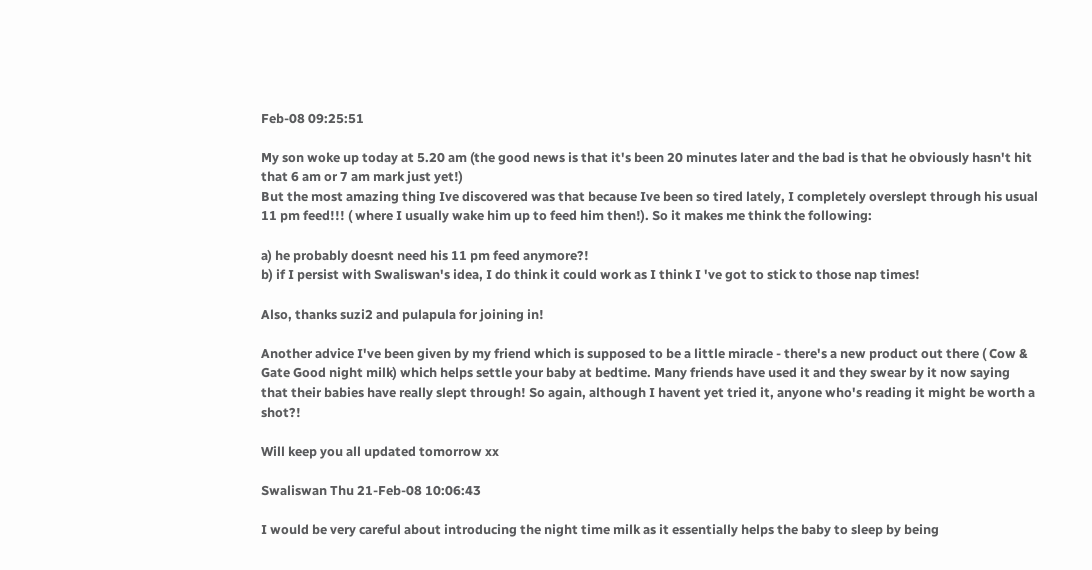Feb-08 09:25:51

My son woke up today at 5.20 am (the good news is that it's been 20 minutes later and the bad is that he obviously hasn't hit that 6 am or 7 am mark just yet!)
But the most amazing thing Ive discovered was that because Ive been so tired lately, I completely overslept through his usual 11 pm feed!!! ( where I usually wake him up to feed him then!). So it makes me think the following:

a) he probably doesnt need his 11 pm feed anymore?!
b) if I persist with Swaliswan's idea, I do think it could work as I think I 've got to stick to those nap times!

Also, thanks suzi2 and pulapula for joining in!

Another advice I've been given by my friend which is supposed to be a little miracle - there's a new product out there ( Cow & Gate Good night milk) which helps settle your baby at bedtime. Many friends have used it and they swear by it now saying that their babies have really slept through! So again, although I havent yet tried it, anyone who's reading it might be worth a shot?!

Will keep you all updated tomorrow xx

Swaliswan Thu 21-Feb-08 10:06:43

I would be very careful about introducing the night time milk as it essentially helps the baby to sleep by being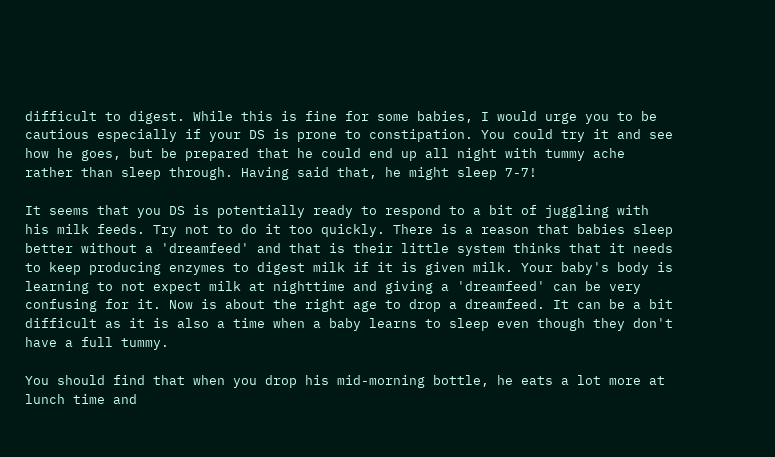difficult to digest. While this is fine for some babies, I would urge you to be cautious especially if your DS is prone to constipation. You could try it and see how he goes, but be prepared that he could end up all night with tummy ache rather than sleep through. Having said that, he might sleep 7-7!

It seems that you DS is potentially ready to respond to a bit of juggling with his milk feeds. Try not to do it too quickly. There is a reason that babies sleep better without a 'dreamfeed' and that is their little system thinks that it needs to keep producing enzymes to digest milk if it is given milk. Your baby's body is learning to not expect milk at nighttime and giving a 'dreamfeed' can be very confusing for it. Now is about the right age to drop a dreamfeed. It can be a bit difficult as it is also a time when a baby learns to sleep even though they don't have a full tummy.

You should find that when you drop his mid-morning bottle, he eats a lot more at lunch time and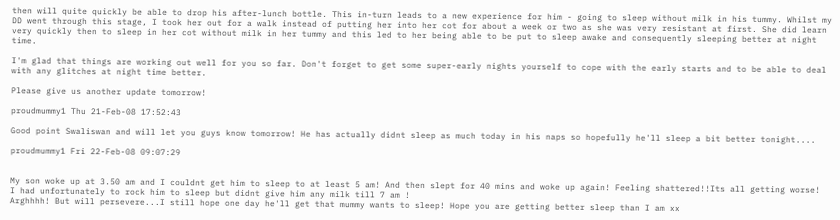then will quite quickly be able to drop his after-lunch bottle. This in-turn leads to a new experience for him - going to sleep without milk in his tummy. Whilst my DD went through this stage, I took her out for a walk instead of putting her into her cot for about a week or two as she was very resistant at first. She did learn very quickly then to sleep in her cot without milk in her tummy and this led to her being able to be put to sleep awake and consequently sleeping better at night time.

I'm glad that things are working out well for you so far. Don't forget to get some super-early nights yourself to cope with the early starts and to be able to deal with any glitches at night time better.

Please give us another update tomorrow!

proudmummy1 Thu 21-Feb-08 17:52:43

Good point Swaliswan and will let you guys know tomorrow! He has actually didnt sleep as much today in his naps so hopefully he'll sleep a bit better tonight....

proudmummy1 Fri 22-Feb-08 09:07:29


My son woke up at 3.50 am and I couldnt get him to sleep to at least 5 am! And then slept for 40 mins and woke up again! Feeling shattered!!Its all getting worse!
I had unfortunately to rock him to sleep but didnt give him any milk till 7 am !
Arghhhh! But will persevere...I still hope one day he'll get that mummy wants to sleep! Hope you are getting better sleep than I am xx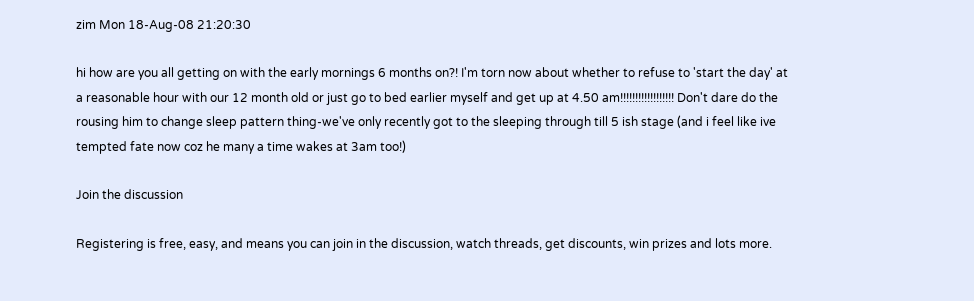zim Mon 18-Aug-08 21:20:30

hi how are you all getting on with the early mornings 6 months on?! I'm torn now about whether to refuse to 'start the day' at a reasonable hour with our 12 month old or just go to bed earlier myself and get up at 4.50 am!!!!!!!!!!!!!!!!!! Don't dare do the rousing him to change sleep pattern thing-we've only recently got to the sleeping through till 5 ish stage (and i feel like ive tempted fate now coz he many a time wakes at 3am too!)

Join the discussion

Registering is free, easy, and means you can join in the discussion, watch threads, get discounts, win prizes and lots more.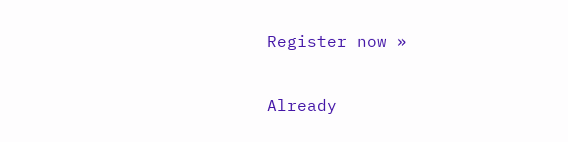Register now »

Already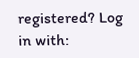registered? Log in with: